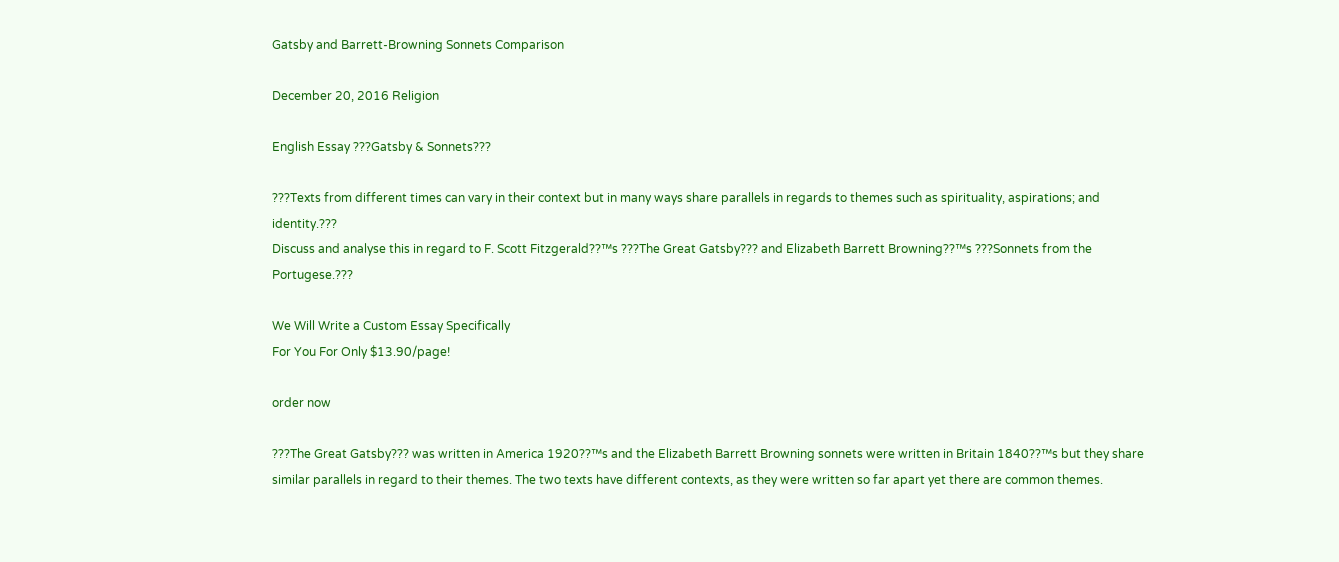Gatsby and Barrett-Browning Sonnets Comparison

December 20, 2016 Religion

English Essay ???Gatsby & Sonnets???

???Texts from different times can vary in their context but in many ways share parallels in regards to themes such as spirituality, aspirations; and identity.???
Discuss and analyse this in regard to F. Scott Fitzgerald??™s ???The Great Gatsby??? and Elizabeth Barrett Browning??™s ???Sonnets from the Portugese.???

We Will Write a Custom Essay Specifically
For You For Only $13.90/page!

order now

???The Great Gatsby??? was written in America 1920??™s and the Elizabeth Barrett Browning sonnets were written in Britain 1840??™s but they share similar parallels in regard to their themes. The two texts have different contexts, as they were written so far apart yet there are common themes.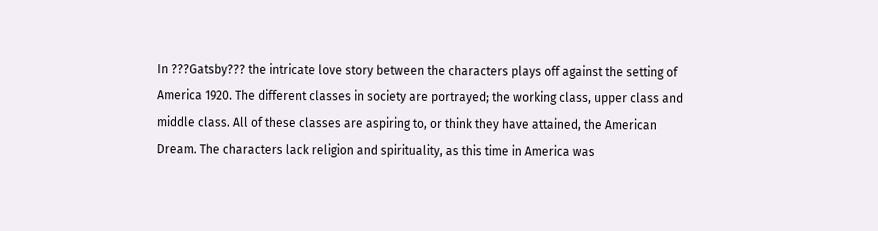In ???Gatsby??? the intricate love story between the characters plays off against the setting of America 1920. The different classes in society are portrayed; the working class, upper class and middle class. All of these classes are aspiring to, or think they have attained, the American Dream. The characters lack religion and spirituality, as this time in America was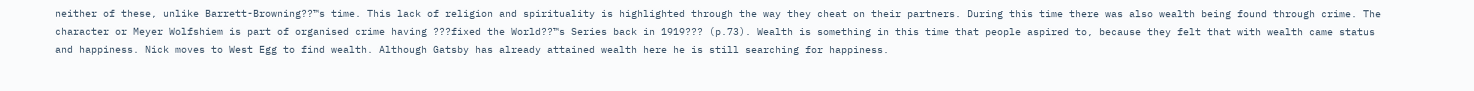neither of these, unlike Barrett-Browning??™s time. This lack of religion and spirituality is highlighted through the way they cheat on their partners. During this time there was also wealth being found through crime. The character or Meyer Wolfshiem is part of organised crime having ???fixed the World??™s Series back in 1919??? (p.73). Wealth is something in this time that people aspired to, because they felt that with wealth came status and happiness. Nick moves to West Egg to find wealth. Although Gatsby has already attained wealth here he is still searching for happiness.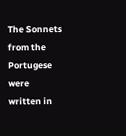The Sonnets from the Portugese were written in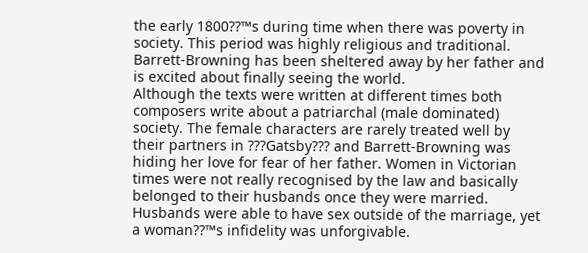the early 1800??™s during time when there was poverty in society. This period was highly religious and traditional. Barrett-Browning has been sheltered away by her father and is excited about finally seeing the world.
Although the texts were written at different times both composers write about a patriarchal (male dominated) society. The female characters are rarely treated well by their partners in ???Gatsby??? and Barrett-Browning was hiding her love for fear of her father. Women in Victorian times were not really recognised by the law and basically belonged to their husbands once they were married. Husbands were able to have sex outside of the marriage, yet a woman??™s infidelity was unforgivable.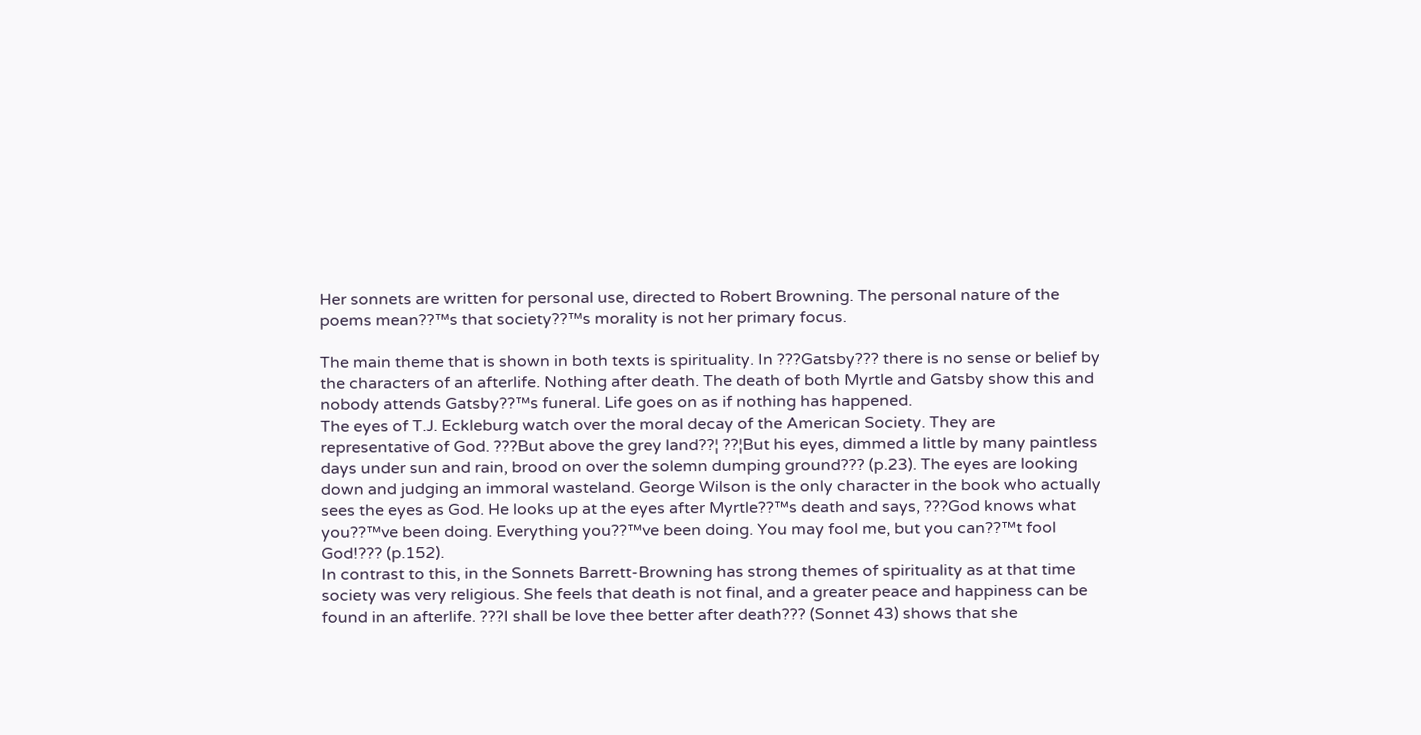Her sonnets are written for personal use, directed to Robert Browning. The personal nature of the poems mean??™s that society??™s morality is not her primary focus.

The main theme that is shown in both texts is spirituality. In ???Gatsby??? there is no sense or belief by the characters of an afterlife. Nothing after death. The death of both Myrtle and Gatsby show this and nobody attends Gatsby??™s funeral. Life goes on as if nothing has happened.
The eyes of T.J. Eckleburg watch over the moral decay of the American Society. They are representative of God. ???But above the grey land??¦ ??¦But his eyes, dimmed a little by many paintless days under sun and rain, brood on over the solemn dumping ground??? (p.23). The eyes are looking down and judging an immoral wasteland. George Wilson is the only character in the book who actually sees the eyes as God. He looks up at the eyes after Myrtle??™s death and says, ???God knows what you??™ve been doing. Everything you??™ve been doing. You may fool me, but you can??™t fool God!??? (p.152).
In contrast to this, in the Sonnets Barrett-Browning has strong themes of spirituality as at that time society was very religious. She feels that death is not final, and a greater peace and happiness can be found in an afterlife. ???I shall be love thee better after death??? (Sonnet 43) shows that she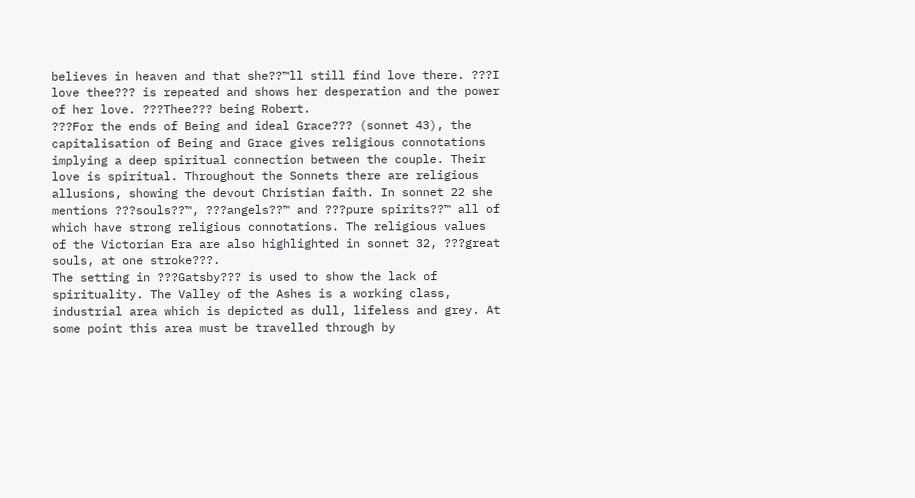believes in heaven and that she??™ll still find love there. ???I love thee??? is repeated and shows her desperation and the power of her love. ???Thee??? being Robert.
???For the ends of Being and ideal Grace??? (sonnet 43), the capitalisation of Being and Grace gives religious connotations implying a deep spiritual connection between the couple. Their love is spiritual. Throughout the Sonnets there are religious allusions, showing the devout Christian faith. In sonnet 22 she mentions ???souls??™, ???angels??™ and ???pure spirits??™ all of which have strong religious connotations. The religious values of the Victorian Era are also highlighted in sonnet 32, ???great souls, at one stroke???.
The setting in ???Gatsby??? is used to show the lack of spirituality. The Valley of the Ashes is a working class, industrial area which is depicted as dull, lifeless and grey. At some point this area must be travelled through by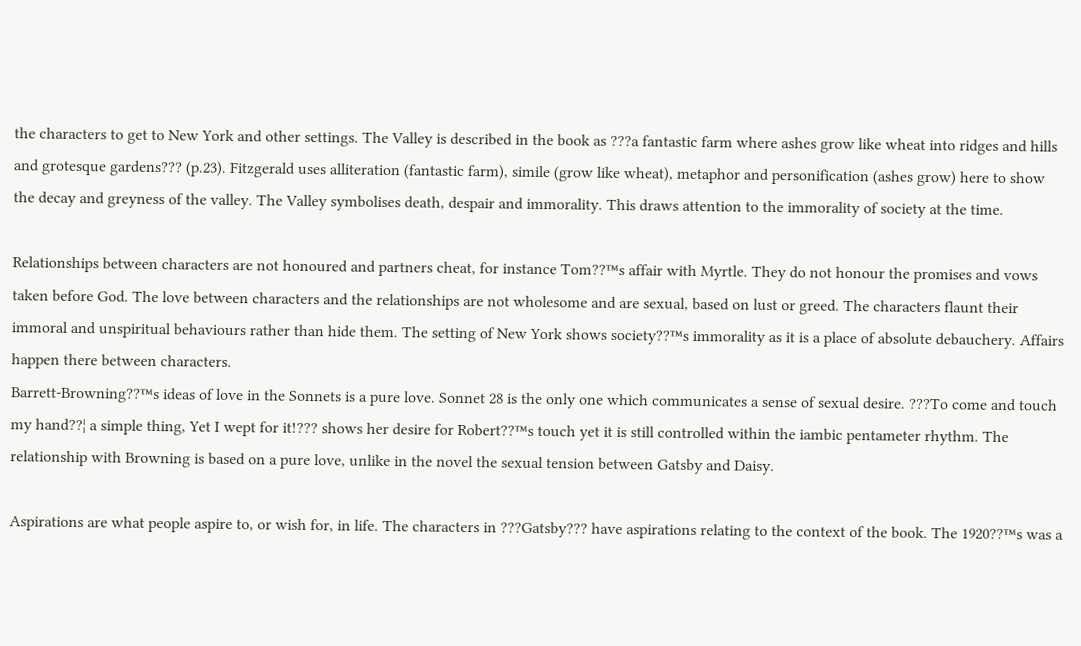the characters to get to New York and other settings. The Valley is described in the book as ???a fantastic farm where ashes grow like wheat into ridges and hills and grotesque gardens??? (p.23). Fitzgerald uses alliteration (fantastic farm), simile (grow like wheat), metaphor and personification (ashes grow) here to show the decay and greyness of the valley. The Valley symbolises death, despair and immorality. This draws attention to the immorality of society at the time.

Relationships between characters are not honoured and partners cheat, for instance Tom??™s affair with Myrtle. They do not honour the promises and vows taken before God. The love between characters and the relationships are not wholesome and are sexual, based on lust or greed. The characters flaunt their immoral and unspiritual behaviours rather than hide them. The setting of New York shows society??™s immorality as it is a place of absolute debauchery. Affairs happen there between characters.
Barrett-Browning??™s ideas of love in the Sonnets is a pure love. Sonnet 28 is the only one which communicates a sense of sexual desire. ???To come and touch my hand??¦ a simple thing, Yet I wept for it!??? shows her desire for Robert??™s touch yet it is still controlled within the iambic pentameter rhythm. The relationship with Browning is based on a pure love, unlike in the novel the sexual tension between Gatsby and Daisy.

Aspirations are what people aspire to, or wish for, in life. The characters in ???Gatsby??? have aspirations relating to the context of the book. The 1920??™s was a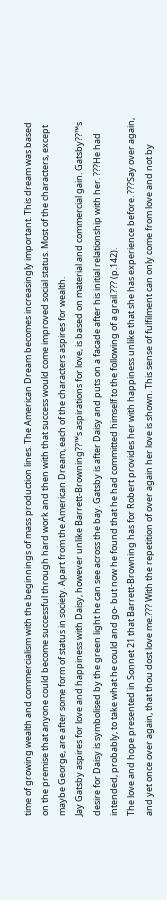time of growing wealth and commercialism with the beginnings of mass production lines. The American Dream becomes increasingly important. This dream was based on the premise that anyone could become successful through hard work and then with that success would come improved social status. Most of the characters, except maybe George, are after some form of status in society. Apart from the American Dream, each of the characters aspires for wealth.
Jay Gatsby aspires for love and happiness with Daisy, however unlike Barrett-Browning??™s aspirations for love, is based on material and commercial gain. Gatsby??™s desire for Daisy is symbolised by the green light he can see across the bay. Gatsby is after Daisy and puts on a facade after his initial relationship with her. ???He had intended, probably, to take what he could and go- but now he found that he had committed himself to the following of a grail.??? (p.142).
The love and hope presented in Sonnet 21 that Barrett-Browning has for Robert provides her with happiness unlike that she has experience before. ???Say over again, and yet once over again, that thou dost love me.??? With the repetition of over again her love is shown. This sense of fulfilment can only come from love and not by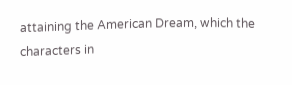attaining the American Dream, which the characters in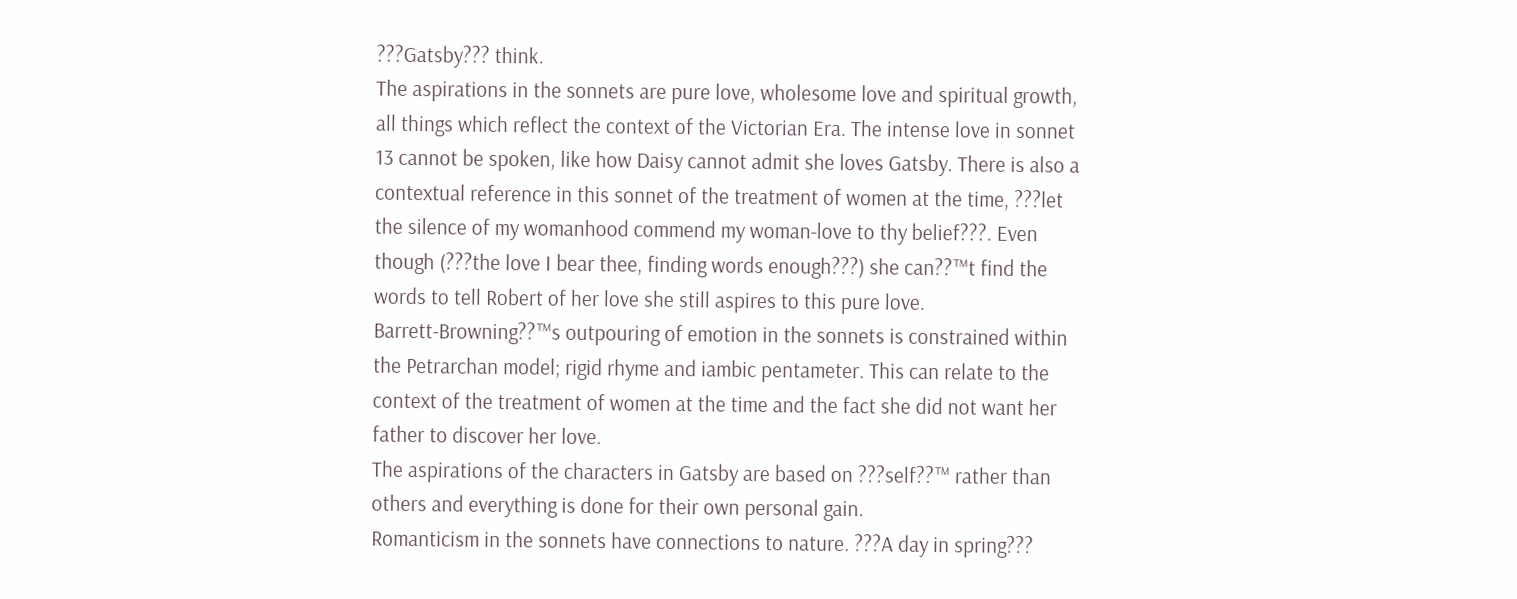???Gatsby??? think.
The aspirations in the sonnets are pure love, wholesome love and spiritual growth, all things which reflect the context of the Victorian Era. The intense love in sonnet 13 cannot be spoken, like how Daisy cannot admit she loves Gatsby. There is also a contextual reference in this sonnet of the treatment of women at the time, ???let the silence of my womanhood commend my woman-love to thy belief???. Even though (???the love I bear thee, finding words enough???) she can??™t find the words to tell Robert of her love she still aspires to this pure love.
Barrett-Browning??™s outpouring of emotion in the sonnets is constrained within the Petrarchan model; rigid rhyme and iambic pentameter. This can relate to the context of the treatment of women at the time and the fact she did not want her father to discover her love.
The aspirations of the characters in Gatsby are based on ???self??™ rather than others and everything is done for their own personal gain.
Romanticism in the sonnets have connections to nature. ???A day in spring???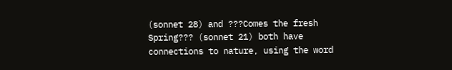(sonnet 28) and ???Comes the fresh Spring??? (sonnet 21) both have connections to nature, using the word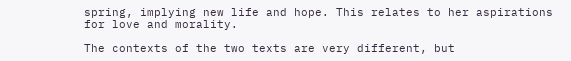spring, implying new life and hope. This relates to her aspirations for love and morality.

The contexts of the two texts are very different, but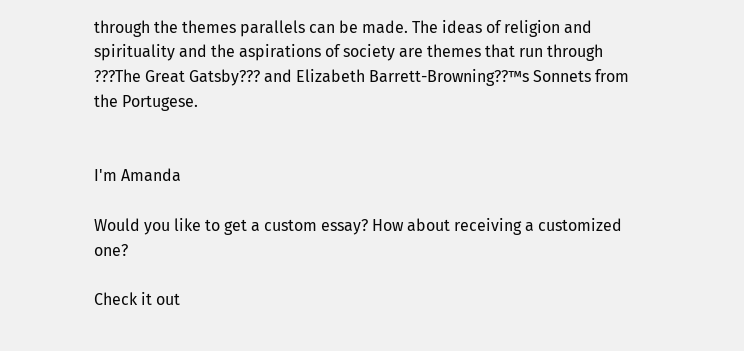through the themes parallels can be made. The ideas of religion and spirituality and the aspirations of society are themes that run through ???The Great Gatsby??? and Elizabeth Barrett-Browning??™s Sonnets from the Portugese.


I'm Amanda

Would you like to get a custom essay? How about receiving a customized one?

Check it out